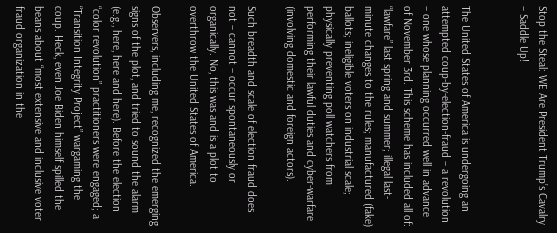Stop the Steal: WE Are President Trump’s Cavalry – Saddle Up!


The United States of America is undergoing an attempted coup-by-election-fraud – a revolution – one whose planning occurred well in advance of November 3rd. This scheme has included all of: “lawfare” last spring and summer; illegal last-minute changes to the rules; manufactured (fake) ballots; ineligible voters on industrial scale; physically preventing poll watchers from performing their lawful duties and cyber-warfare (involving domestic and foreign actors).

Such breadth and scale of election fraud does not – cannot – occur spontaneously or organically. No, this was and is a plot to overthrow the United States of America.

Observers, including me, recognized the emerging signs of the plot, and tried to sound the alarm (e.g., here, here and here). Before the election “color revolution” practitioners were engaged; a “Transition Integrity Project” wargaming the coup. Heck, even Joe Biden himself spilled the beans about “most extensive and inclusive voter fraud organization in the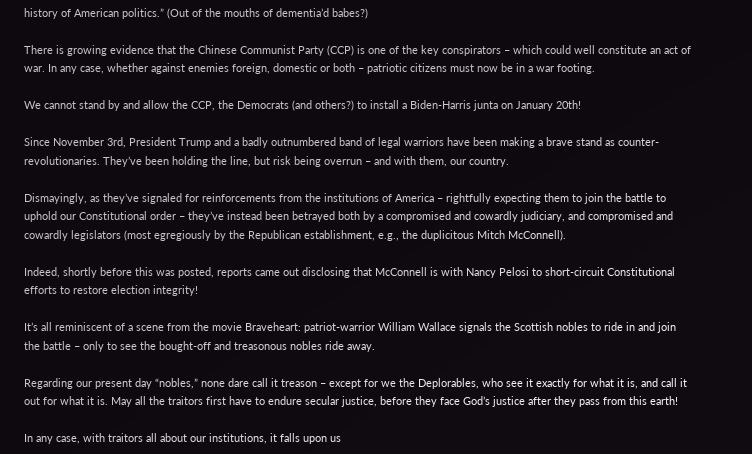history of American politics.” (Out of the mouths of dementia’d babes?)

There is growing evidence that the Chinese Communist Party (CCP) is one of the key conspirators – which could well constitute an act of war. In any case, whether against enemies foreign, domestic or both – patriotic citizens must now be in a war footing.

We cannot stand by and allow the CCP, the Democrats (and others?) to install a Biden-Harris junta on January 20th!

Since November 3rd, President Trump and a badly outnumbered band of legal warriors have been making a brave stand as counter-revolutionaries. They’ve been holding the line, but risk being overrun – and with them, our country.

Dismayingly, as they’ve signaled for reinforcements from the institutions of America – rightfully expecting them to join the battle to uphold our Constitutional order – they’ve instead been betrayed both by a compromised and cowardly judiciary, and compromised and cowardly legislators (most egregiously by the Republican establishment, e.g., the duplicitous Mitch McConnell).

Indeed, shortly before this was posted, reports came out disclosing that McConnell is with Nancy Pelosi to short-circuit Constitutional efforts to restore election integrity!

It’s all reminiscent of a scene from the movie Braveheart: patriot-warrior William Wallace signals the Scottish nobles to ride in and join the battle – only to see the bought-off and treasonous nobles ride away.

Regarding our present day “nobles,” none dare call it treason – except for we the Deplorables, who see it exactly for what it is, and call it out for what it is. May all the traitors first have to endure secular justice, before they face God’s justice after they pass from this earth!

In any case, with traitors all about our institutions, it falls upon us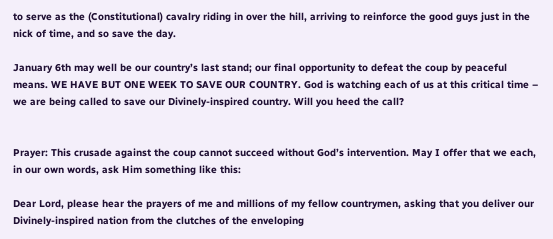to serve as the (Constitutional) cavalry riding in over the hill, arriving to reinforce the good guys just in the nick of time, and so save the day.

January 6th may well be our country’s last stand; our final opportunity to defeat the coup by peaceful means. WE HAVE BUT ONE WEEK TO SAVE OUR COUNTRY. God is watching each of us at this critical time – we are being called to save our Divinely-inspired country. Will you heed the call?


Prayer: This crusade against the coup cannot succeed without God’s intervention. May I offer that we each, in our own words, ask Him something like this:

Dear Lord, please hear the prayers of me and millions of my fellow countrymen, asking that you deliver our Divinely-inspired nation from the clutches of the enveloping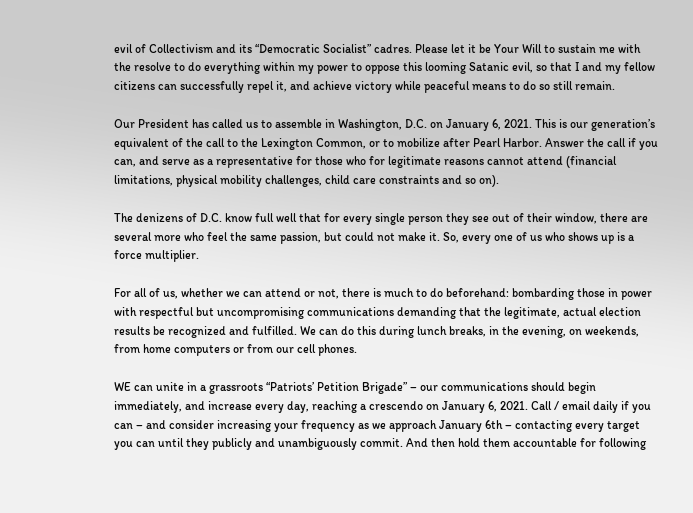evil of Collectivism and its “Democratic Socialist” cadres. Please let it be Your Will to sustain me with the resolve to do everything within my power to oppose this looming Satanic evil, so that I and my fellow citizens can successfully repel it, and achieve victory while peaceful means to do so still remain.

Our President has called us to assemble in Washington, D.C. on January 6, 2021. This is our generation’s equivalent of the call to the Lexington Common, or to mobilize after Pearl Harbor. Answer the call if you can, and serve as a representative for those who for legitimate reasons cannot attend (financial limitations, physical mobility challenges, child care constraints and so on).

The denizens of D.C. know full well that for every single person they see out of their window, there are several more who feel the same passion, but could not make it. So, every one of us who shows up is a force multiplier.

For all of us, whether we can attend or not, there is much to do beforehand: bombarding those in power with respectful but uncompromising communications demanding that the legitimate, actual election results be recognized and fulfilled. We can do this during lunch breaks, in the evening, on weekends, from home computers or from our cell phones.

WE can unite in a grassroots “Patriots’ Petition Brigade” – our communications should begin immediately, and increase every day, reaching a crescendo on January 6, 2021. Call / email daily if you can – and consider increasing your frequency as we approach January 6th – contacting every target you can until they publicly and unambiguously commit. And then hold them accountable for following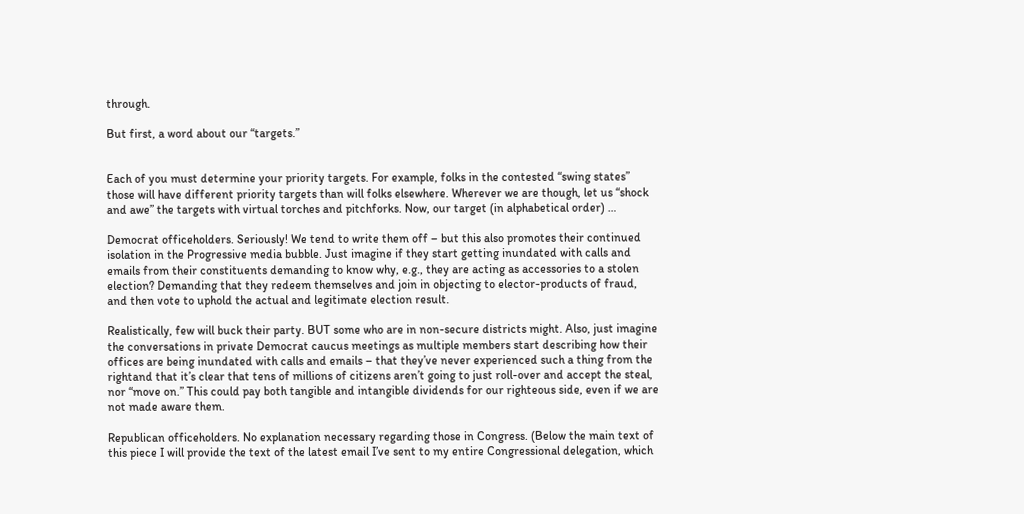through.

But first, a word about our “targets.”


Each of you must determine your priority targets. For example, folks in the contested “swing states” those will have different priority targets than will folks elsewhere. Wherever we are though, let us “shock and awe” the targets with virtual torches and pitchforks. Now, our target (in alphabetical order) …

Democrat officeholders. Seriously! We tend to write them off – but this also promotes their continued isolation in the Progressive media bubble. Just imagine if they start getting inundated with calls and emails from their constituents demanding to know why, e.g., they are acting as accessories to a stolen election? Demanding that they redeem themselves and join in objecting to elector-products of fraud, and then vote to uphold the actual and legitimate election result.

Realistically, few will buck their party. BUT some who are in non-secure districts might. Also, just imagine the conversations in private Democrat caucus meetings as multiple members start describing how their offices are being inundated with calls and emails – that they’ve never experienced such a thing from the rightand that it’s clear that tens of millions of citizens aren’t going to just roll-over and accept the steal, nor “move on.” This could pay both tangible and intangible dividends for our righteous side, even if we are not made aware them.

Republican officeholders. No explanation necessary regarding those in Congress. (Below the main text of this piece I will provide the text of the latest email I’ve sent to my entire Congressional delegation, which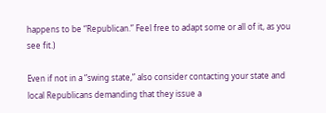happens to be “Republican.” Feel free to adapt some or all of it, as you see fit.)

Even if not in a “swing state,” also consider contacting your state and local Republicans demanding that they issue a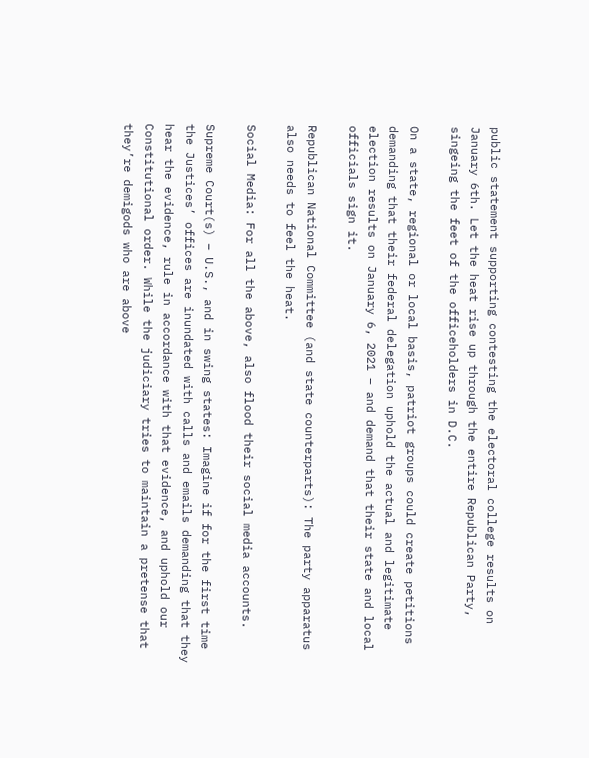public statement supporting contesting the electoral college results on January 6th. Let the heat rise up through the entire Republican Party, singeing the feet of the officeholders in D.C.

On a state, regional or local basis, patriot groups could create petitions demanding that their federal delegation uphold the actual and legitimate election results on January 6, 2021 – and demand that their state and local officials sign it.

Republican National Committee (and state counterparts): The party apparatus also needs to feel the heat.

Social Media: For all the above, also flood their social media accounts.

Supreme Court(s) – U.S., and in swing states: Imagine if for the first time the Justices’ offices are inundated with calls and emails demanding that they hear the evidence, rule in accordance with that evidence, and uphold our Constitutional order. While the judiciary tries to maintain a pretense that they’re demigods who are above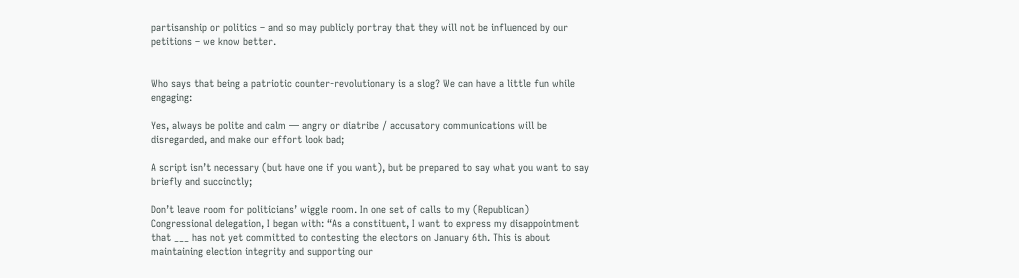partisanship or politics – and so may publicly portray that they will not be influenced by our petitions – we know better.


Who says that being a patriotic counter-revolutionary is a slog? We can have a little fun while engaging:

Yes, always be polite and calm — angry or diatribe / accusatory communications will be disregarded, and make our effort look bad;

A script isn’t necessary (but have one if you want), but be prepared to say what you want to say briefly and succinctly;

Don’t leave room for politicians’ wiggle room. In one set of calls to my (Republican) Congressional delegation, I began with: “As a constituent, I want to express my disappointment that ___ has not yet committed to contesting the electors on January 6th. This is about maintaining election integrity and supporting our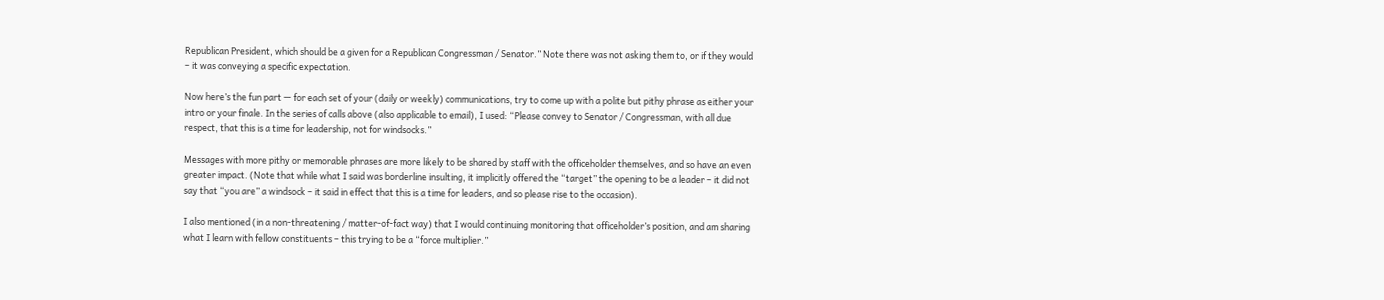Republican President, which should be a given for a Republican Congressman / Senator.” Note there was not asking them to, or if they would – it was conveying a specific expectation.

Now here’s the fun part — for each set of your (daily or weekly) communications, try to come up with a polite but pithy phrase as either your intro or your finale. In the series of calls above (also applicable to email), I used: “Please convey to Senator / Congressman, with all due respect, that this is a time for leadership, not for windsocks.”

Messages with more pithy or memorable phrases are more likely to be shared by staff with the officeholder themselves, and so have an even greater impact. (Note that while what I said was borderline insulting, it implicitly offered the “target” the opening to be a leader – it did not say that “you are” a windsock – it said in effect that this is a time for leaders, and so please rise to the occasion).

I also mentioned (in a non-threatening / matter-of-fact way) that I would continuing monitoring that officeholder’s position, and am sharing what I learn with fellow constituents – this trying to be a “force multiplier.”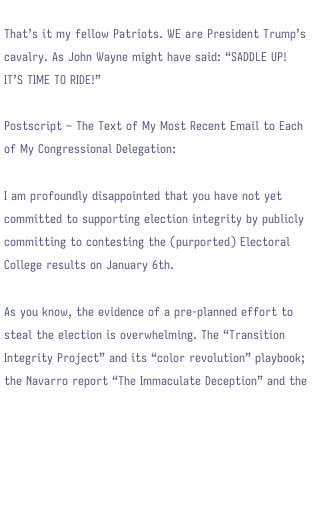That’s it my fellow Patriots. WE are President Trump’s cavalry. As John Wayne might have said: “SADDLE UP! IT’S TIME TO RIDE!”

Postscript – The Text of My Most Recent Email to Each of My Congressional Delegation:

I am profoundly disappointed that you have not yet committed to supporting election integrity by publicly committing to contesting the (purported) Electoral College results on January 6th.

As you know, the evidence of a pre-planned effort to steal the election is overwhelming. The “Transition Integrity Project” and its “color revolution” playbook; the Navarro report “The Immaculate Deception” and the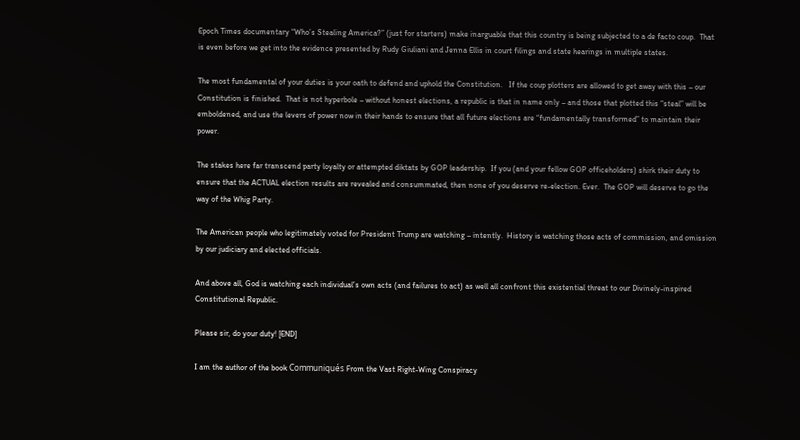Epoch Times documentary “Who’s Stealing America?” (just for starters) make inarguable that this country is being subjected to a de facto coup.  That is even before we get into the evidence presented by Rudy Giuliani and Jenna Ellis in court filings and state hearings in multiple states.

The most fundamental of your duties is your oath to defend and uphold the Constitution.   If the coup plotters are allowed to get away with this – our Constitution is finished.  That is not hyperbole – without honest elections, a republic is that in name only – and those that plotted this “steal” will be emboldened, and use the levers of power now in their hands to ensure that all future elections are “fundamentally transformed” to maintain their power.

The stakes here far transcend party loyalty or attempted diktats by GOP leadership.  If you (and your fellow GOP officeholders) shirk their duty to ensure that the ACTUAL election results are revealed and consummated, then none of you deserve re-election. Ever.  The GOP will deserve to go the way of the Whig Party.

The American people who legitimately voted for President Trump are watching – intently.  History is watching those acts of commission, and omission by our judiciary and elected officials.

And above all, God is watching each individual’s own acts (and failures to act) as well all confront this existential threat to our Divinely-inspired Constitutional Republic.

Please sir, do your duty! [END]

I am the author of the book Communiqués From the Vast Right-Wing Conspiracy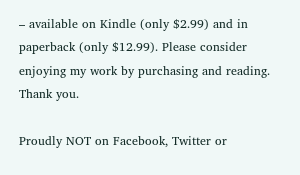– available on Kindle (only $2.99) and in paperback (only $12.99). Please consider enjoying my work by purchasing and reading.  Thank you.

Proudly NOT on Facebook, Twitter or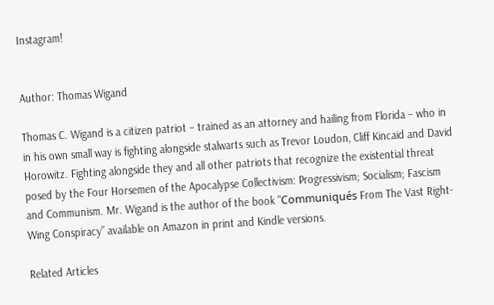Instagram!


Author: Thomas Wigand

Thomas C. Wigand is a citizen patriot – trained as an attorney and hailing from Florida – who in in his own small way is fighting alongside stalwarts such as Trevor Loudon, Cliff Kincaid and David Horowitz. Fighting alongside they and all other patriots that recognize the existential threat posed by the Four Horsemen of the Apocalypse Collectivism: Progressivism; Socialism; Fascism and Communism. Mr. Wigand is the author of the book "Communiqués From The Vast Right-Wing Conspiracy” available on Amazon in print and Kindle versions.

Related Articles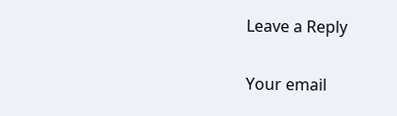Leave a Reply

Your email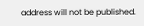address will not be published.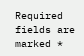Required fields are marked *